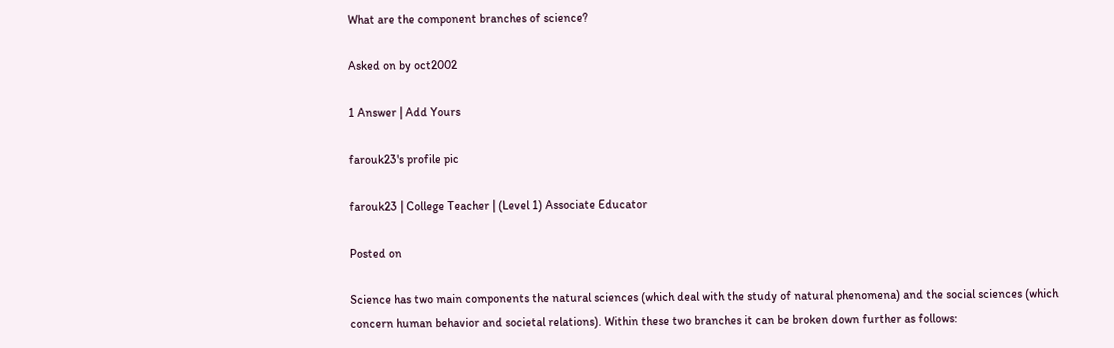What are the component branches of science?

Asked on by oct2002

1 Answer | Add Yours

farouk23's profile pic

farouk23 | College Teacher | (Level 1) Associate Educator

Posted on

Science has two main components the natural sciences (which deal with the study of natural phenomena) and the social sciences (which concern human behavior and societal relations). Within these two branches it can be broken down further as follows: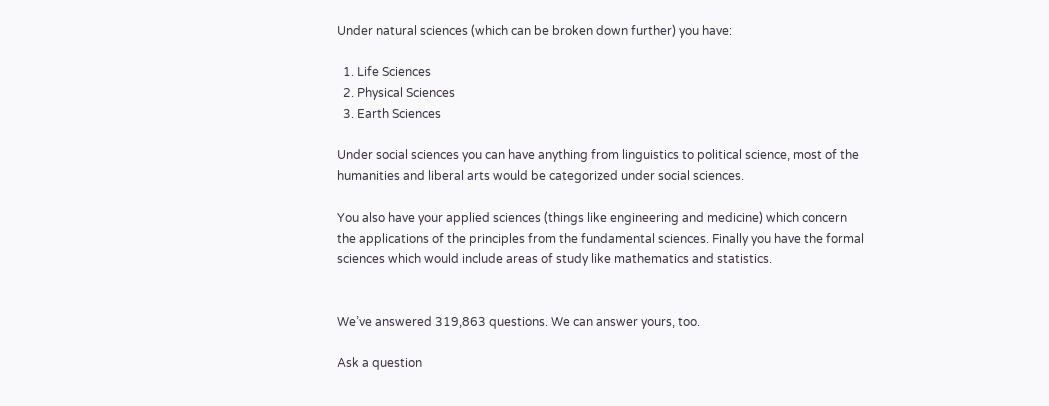Under natural sciences (which can be broken down further) you have:

  1. Life Sciences
  2. Physical Sciences
  3. Earth Sciences

Under social sciences you can have anything from linguistics to political science, most of the humanities and liberal arts would be categorized under social sciences.

You also have your applied sciences (things like engineering and medicine) which concern the applications of the principles from the fundamental sciences. Finally you have the formal sciences which would include areas of study like mathematics and statistics.


We’ve answered 319,863 questions. We can answer yours, too.

Ask a question